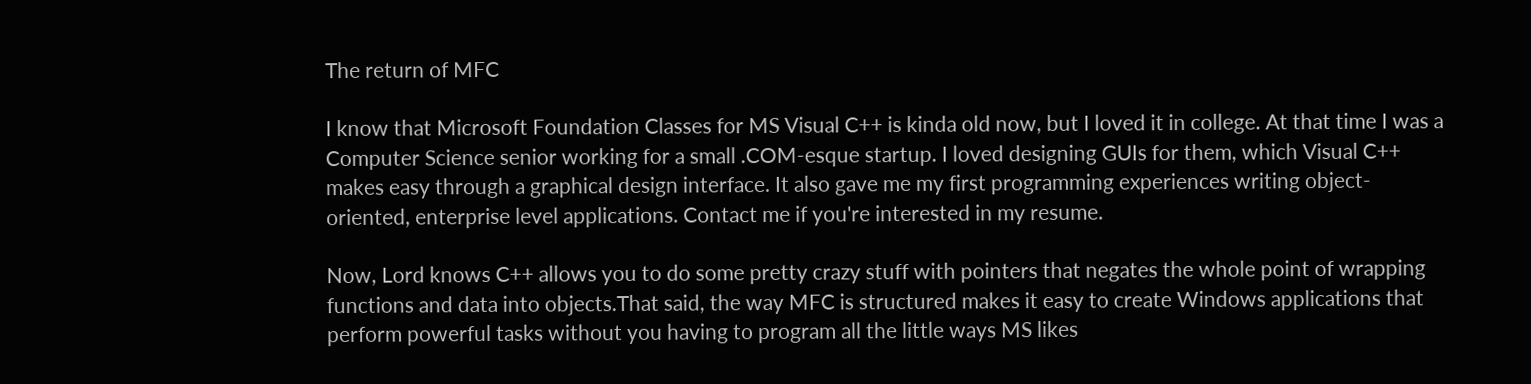The return of MFC

I know that Microsoft Foundation Classes for MS Visual C++ is kinda old now, but I loved it in college. At that time I was a Computer Science senior working for a small .COM-esque startup. I loved designing GUIs for them, which Visual C++ makes easy through a graphical design interface. It also gave me my first programming experiences writing object-oriented, enterprise level applications. Contact me if you're interested in my resume.

Now, Lord knows C++ allows you to do some pretty crazy stuff with pointers that negates the whole point of wrapping functions and data into objects.That said, the way MFC is structured makes it easy to create Windows applications that perform powerful tasks without you having to program all the little ways MS likes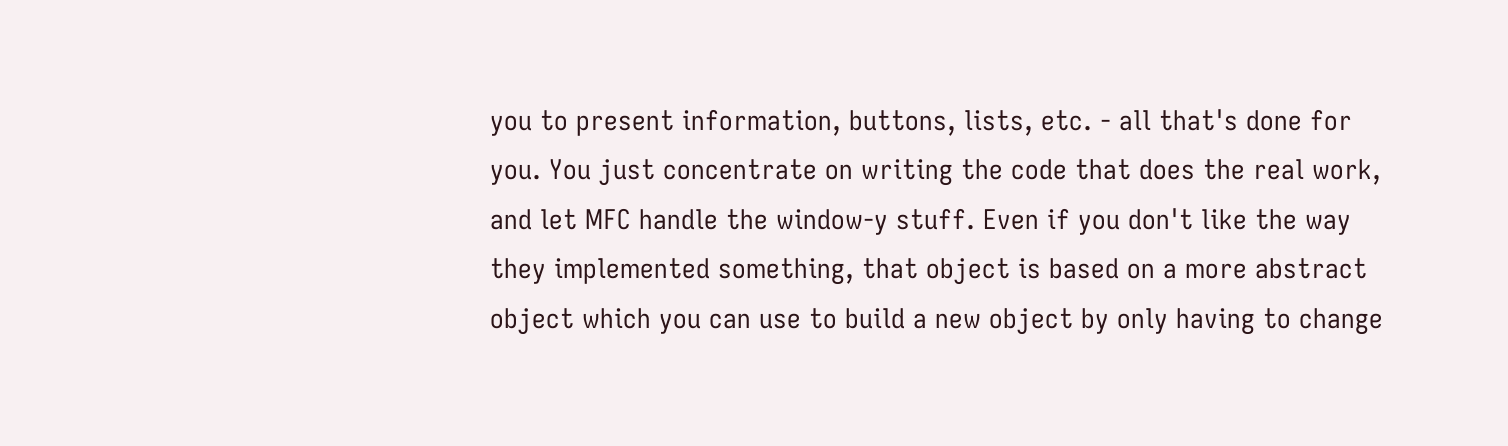you to present information, buttons, lists, etc. - all that's done for you. You just concentrate on writing the code that does the real work, and let MFC handle the window-y stuff. Even if you don't like the way they implemented something, that object is based on a more abstract object which you can use to build a new object by only having to change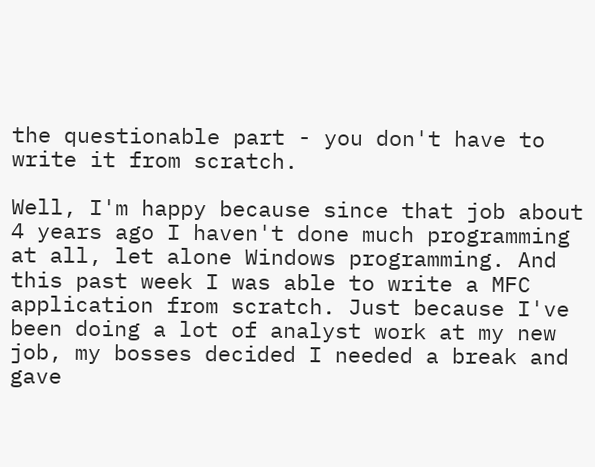the questionable part - you don't have to write it from scratch.

Well, I'm happy because since that job about 4 years ago I haven't done much programming at all, let alone Windows programming. And this past week I was able to write a MFC application from scratch. Just because I've been doing a lot of analyst work at my new job, my bosses decided I needed a break and gave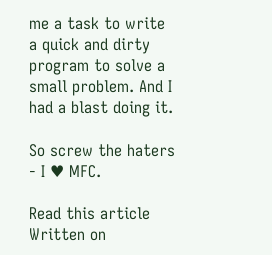me a task to write a quick and dirty program to solve a small problem. And I had a blast doing it.

So screw the haters - I ♥ MFC.

Read this article
Written on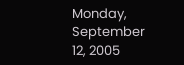Monday, September 12, 2005